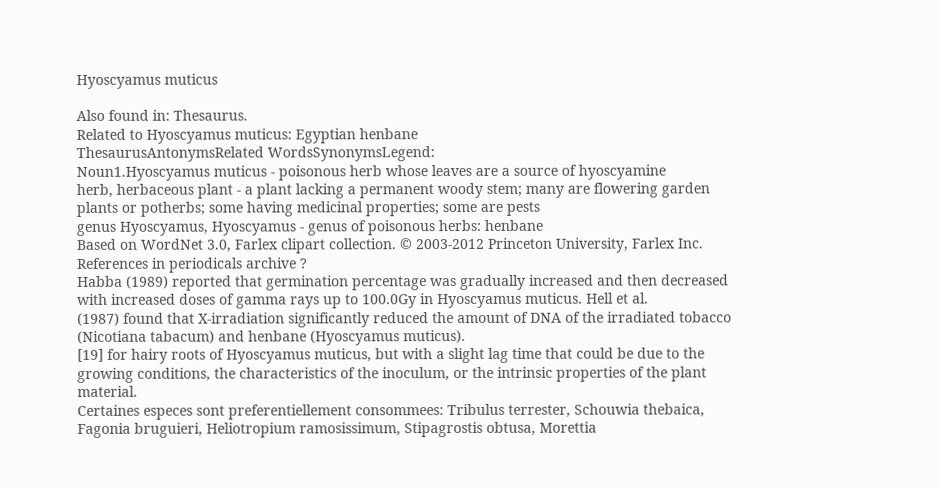Hyoscyamus muticus

Also found in: Thesaurus.
Related to Hyoscyamus muticus: Egyptian henbane
ThesaurusAntonymsRelated WordsSynonymsLegend:
Noun1.Hyoscyamus muticus - poisonous herb whose leaves are a source of hyoscyamine
herb, herbaceous plant - a plant lacking a permanent woody stem; many are flowering garden plants or potherbs; some having medicinal properties; some are pests
genus Hyoscyamus, Hyoscyamus - genus of poisonous herbs: henbane
Based on WordNet 3.0, Farlex clipart collection. © 2003-2012 Princeton University, Farlex Inc.
References in periodicals archive ?
Habba (1989) reported that germination percentage was gradually increased and then decreased with increased doses of gamma rays up to 100.0Gy in Hyoscyamus muticus. Hell et al.
(1987) found that X-irradiation significantly reduced the amount of DNA of the irradiated tobacco (Nicotiana tabacum) and henbane (Hyoscyamus muticus).
[19] for hairy roots of Hyoscyamus muticus, but with a slight lag time that could be due to the growing conditions, the characteristics of the inoculum, or the intrinsic properties of the plant material.
Certaines especes sont preferentiellement consommees: Tribulus terrester, Schouwia thebaica, Fagonia bruguieri, Heliotropium ramosissimum, Stipagrostis obtusa, Morettia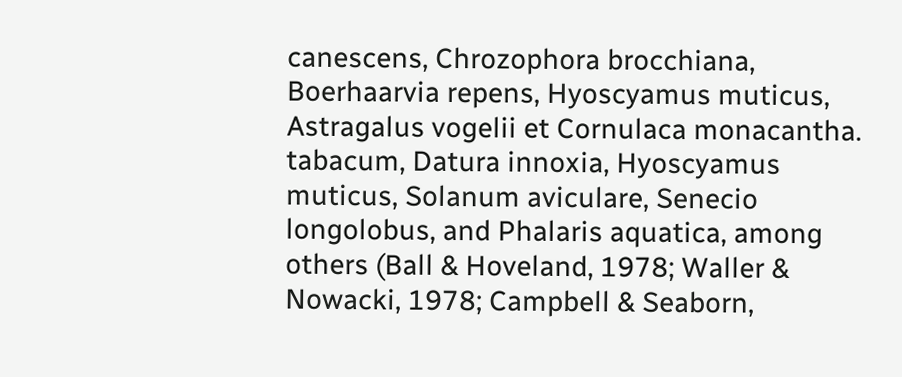canescens, Chrozophora brocchiana, Boerhaarvia repens, Hyoscyamus muticus, Astragalus vogelii et Cornulaca monacantha.
tabacum, Datura innoxia, Hyoscyamus muticus, Solanum aviculare, Senecio longolobus, and Phalaris aquatica, among others (Ball & Hoveland, 1978; Waller & Nowacki, 1978; Campbell & Seaborn,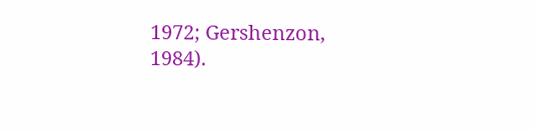1972; Gershenzon, 1984).